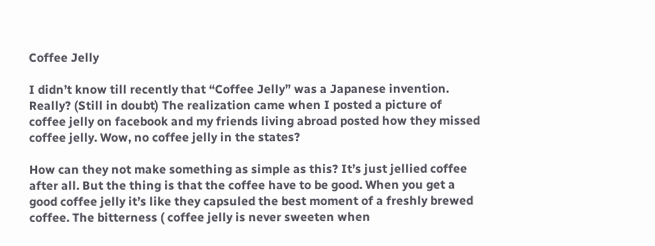Coffee Jelly

I didn’t know till recently that “Coffee Jelly” was a Japanese invention. Really? (Still in doubt) The realization came when I posted a picture of coffee jelly on facebook and my friends living abroad posted how they missed coffee jelly. Wow, no coffee jelly in the states?

How can they not make something as simple as this? It’s just jellied coffee after all. But the thing is that the coffee have to be good. When you get a good coffee jelly it’s like they capsuled the best moment of a freshly brewed coffee. The bitterness ( coffee jelly is never sweeten when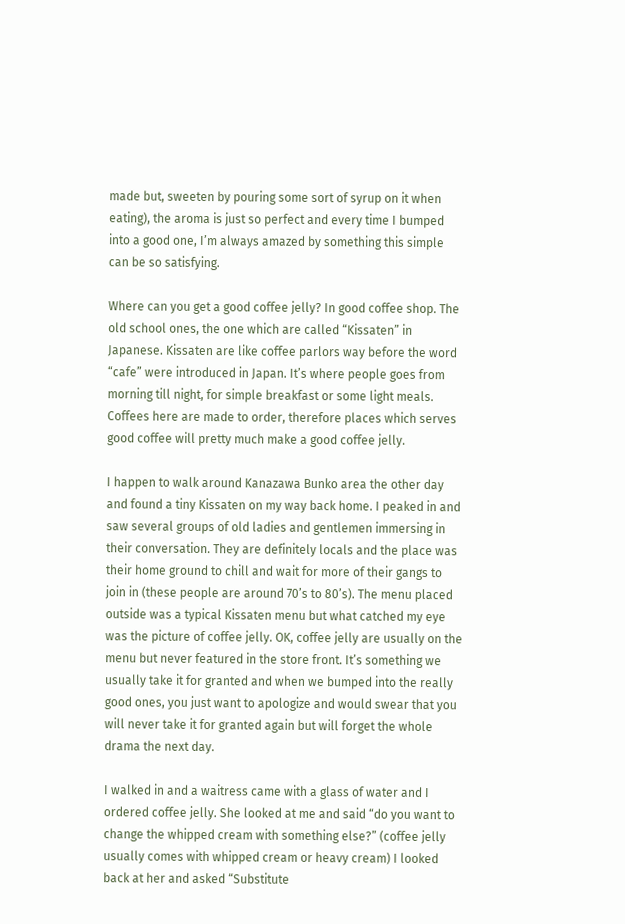made but, sweeten by pouring some sort of syrup on it when eating), the aroma is just so perfect and every time I bumped into a good one, I’m always amazed by something this simple can be so satisfying.

Where can you get a good coffee jelly? In good coffee shop. The old school ones, the one which are called “Kissaten” in Japanese. Kissaten are like coffee parlors way before the word “cafe” were introduced in Japan. It’s where people goes from morning till night, for simple breakfast or some light meals. Coffees here are made to order, therefore places which serves good coffee will pretty much make a good coffee jelly.

I happen to walk around Kanazawa Bunko area the other day and found a tiny Kissaten on my way back home. I peaked in and saw several groups of old ladies and gentlemen immersing in their conversation. They are definitely locals and the place was their home ground to chill and wait for more of their gangs to join in (these people are around 70’s to 80’s). The menu placed outside was a typical Kissaten menu but what catched my eye was the picture of coffee jelly. OK, coffee jelly are usually on the menu but never featured in the store front. It’s something we usually take it for granted and when we bumped into the really good ones, you just want to apologize and would swear that you will never take it for granted again but will forget the whole drama the next day.

I walked in and a waitress came with a glass of water and I ordered coffee jelly. She looked at me and said “do you want to change the whipped cream with something else?” (coffee jelly usually comes with whipped cream or heavy cream) I looked back at her and asked “Substitute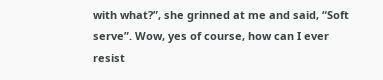with what?”, she grinned at me and said, “Soft serve”. Wow, yes of course, how can I ever resist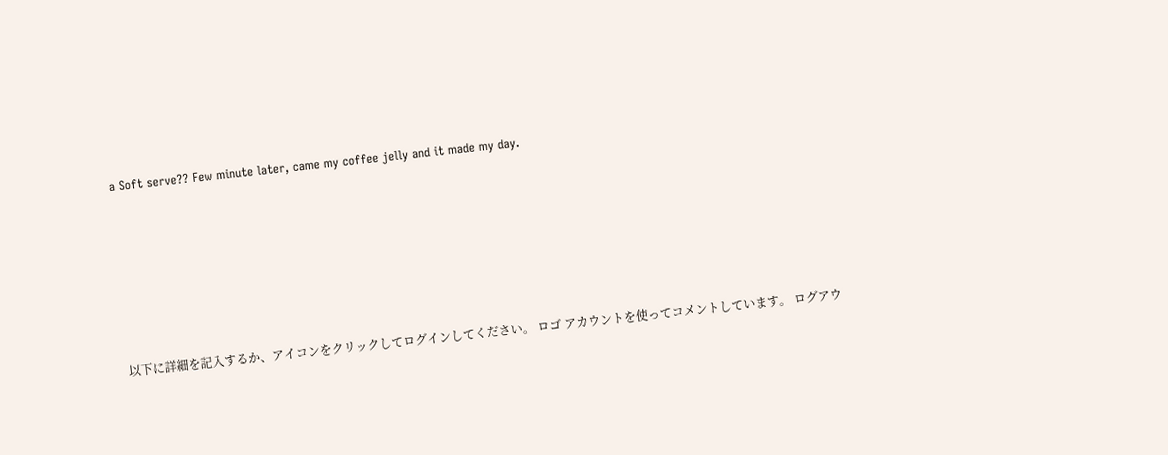a Soft serve?? Few minute later, came my coffee jelly and it made my day.






以下に詳細を記入するか、アイコンをクリックしてログインしてください。 ロゴ アカウントを使ってコメントしています。 ログアウ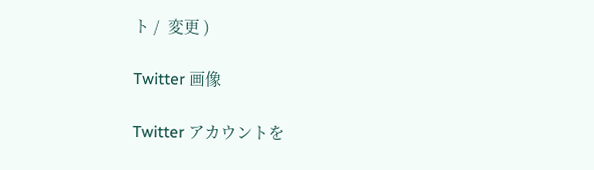ト /  変更 )

Twitter 画像

Twitter アカウントを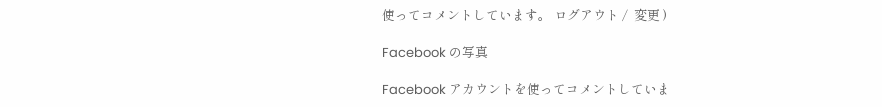使ってコメントしています。 ログアウト /  変更 )

Facebook の写真

Facebook アカウントを使ってコメントしていま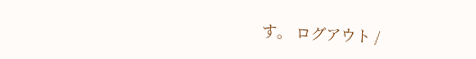す。 ログアウト /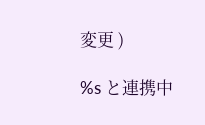変更 )

%s と連携中